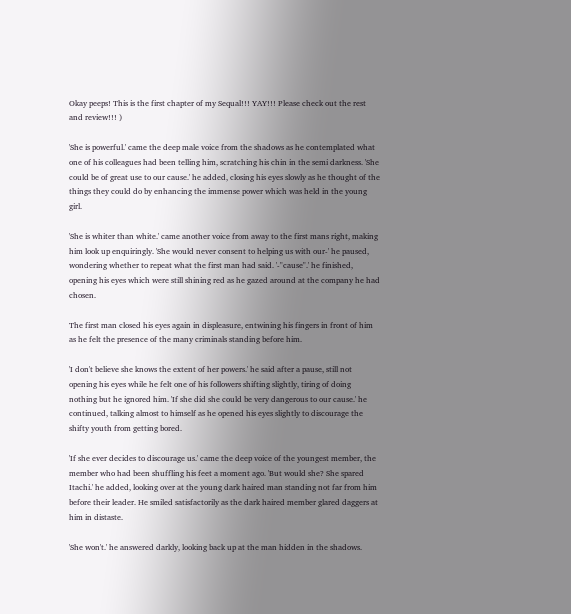Okay peeps! This is the first chapter of my Sequal!!! YAY!!! Please check out the rest and review!!! )

'She is powerful.' came the deep male voice from the shadows as he contemplated what one of his colleagues had been telling him, scratching his chin in the semi darkness. 'She could be of great use to our cause.' he added, closing his eyes slowly as he thought of the things they could do by enhancing the immense power which was held in the young girl.

'She is whiter than white.' came another voice from away to the first mans right, making him look up enquiringly. 'She would never consent to helping us with our-' he paused, wondering whether to repeat what the first man had said. '-"cause".' he finished, opening his eyes which were still shining red as he gazed around at the company he had chosen.

The first man closed his eyes again in displeasure, entwining his fingers in front of him as he felt the presence of the many criminals standing before him.

'I don't believe she knows the extent of her powers.' he said after a pause, still not opening his eyes while he felt one of his followers shifting slightly, tiring of doing nothing but he ignored him. 'If she did she could be very dangerous to our cause.' he continued, talking almost to himself as he opened his eyes slightly to discourage the shifty youth from getting bored.

'If she ever decides to discourage us.' came the deep voice of the youngest member, the member who had been shuffling his feet a moment ago. 'But would she? She spared Itachi.' he added, looking over at the young dark haired man standing not far from him before their leader. He smiled satisfactorily as the dark haired member glared daggers at him in distaste.

'She won't.' he answered darkly, looking back up at the man hidden in the shadows.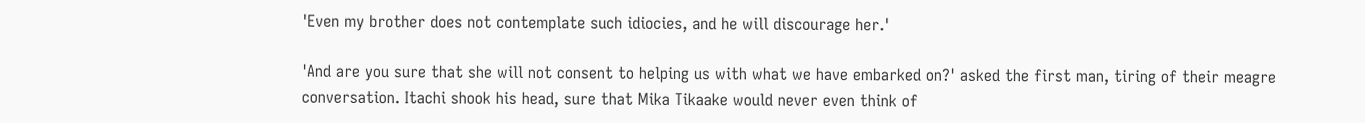'Even my brother does not contemplate such idiocies, and he will discourage her.'

'And are you sure that she will not consent to helping us with what we have embarked on?' asked the first man, tiring of their meagre conversation. Itachi shook his head, sure that Mika Tikaake would never even think of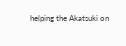helping the Akatsuki on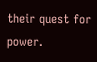their quest for power.